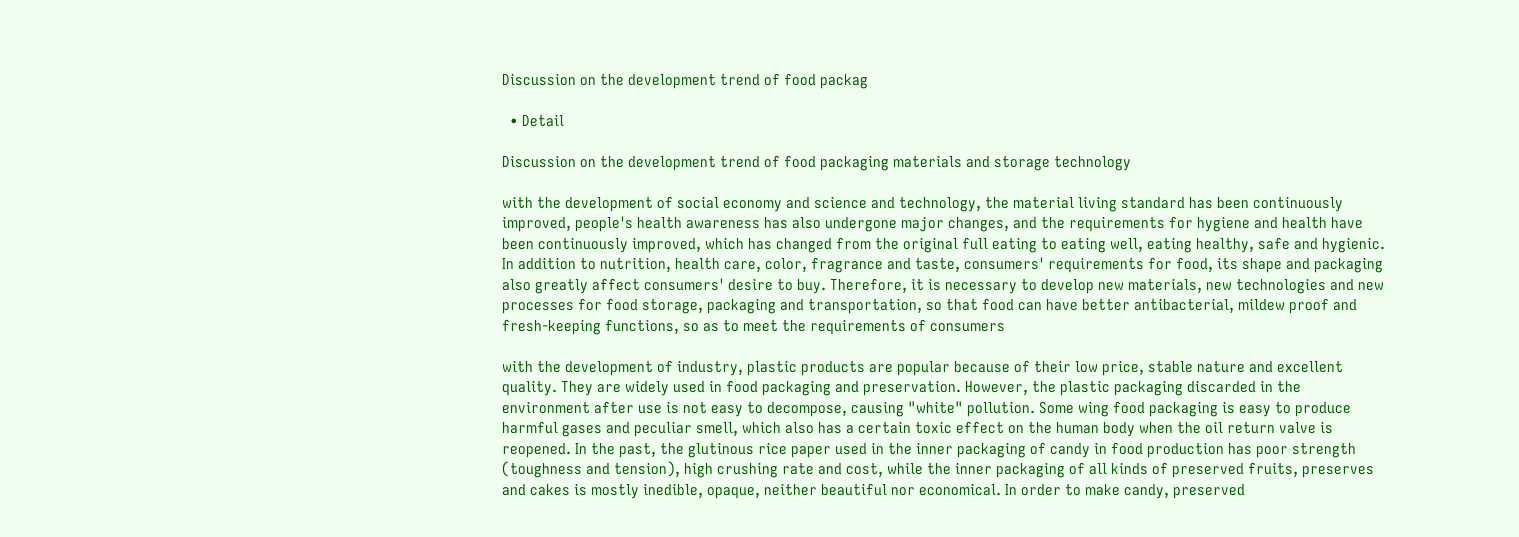Discussion on the development trend of food packag

  • Detail

Discussion on the development trend of food packaging materials and storage technology

with the development of social economy and science and technology, the material living standard has been continuously improved, people's health awareness has also undergone major changes, and the requirements for hygiene and health have been continuously improved, which has changed from the original full eating to eating well, eating healthy, safe and hygienic. In addition to nutrition, health care, color, fragrance and taste, consumers' requirements for food, its shape and packaging also greatly affect consumers' desire to buy. Therefore, it is necessary to develop new materials, new technologies and new processes for food storage, packaging and transportation, so that food can have better antibacterial, mildew proof and fresh-keeping functions, so as to meet the requirements of consumers

with the development of industry, plastic products are popular because of their low price, stable nature and excellent quality. They are widely used in food packaging and preservation. However, the plastic packaging discarded in the environment after use is not easy to decompose, causing "white" pollution. Some wing food packaging is easy to produce harmful gases and peculiar smell, which also has a certain toxic effect on the human body when the oil return valve is reopened. In the past, the glutinous rice paper used in the inner packaging of candy in food production has poor strength (toughness and tension), high crushing rate and cost, while the inner packaging of all kinds of preserved fruits, preserves and cakes is mostly inedible, opaque, neither beautiful nor economical. In order to make candy, preserved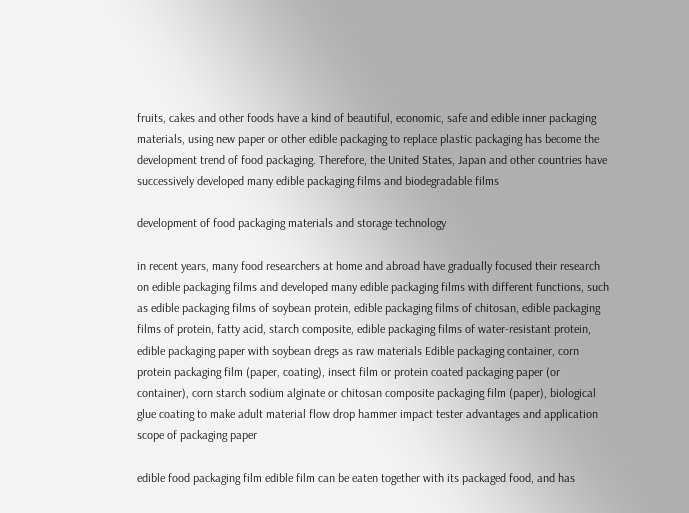fruits, cakes and other foods have a kind of beautiful, economic, safe and edible inner packaging materials, using new paper or other edible packaging to replace plastic packaging has become the development trend of food packaging. Therefore, the United States, Japan and other countries have successively developed many edible packaging films and biodegradable films

development of food packaging materials and storage technology

in recent years, many food researchers at home and abroad have gradually focused their research on edible packaging films and developed many edible packaging films with different functions, such as edible packaging films of soybean protein, edible packaging films of chitosan, edible packaging films of protein, fatty acid, starch composite, edible packaging films of water-resistant protein, edible packaging paper with soybean dregs as raw materials Edible packaging container, corn protein packaging film (paper, coating), insect film or protein coated packaging paper (or container), corn starch sodium alginate or chitosan composite packaging film (paper), biological glue coating to make adult material flow drop hammer impact tester advantages and application scope of packaging paper

edible food packaging film edible film can be eaten together with its packaged food, and has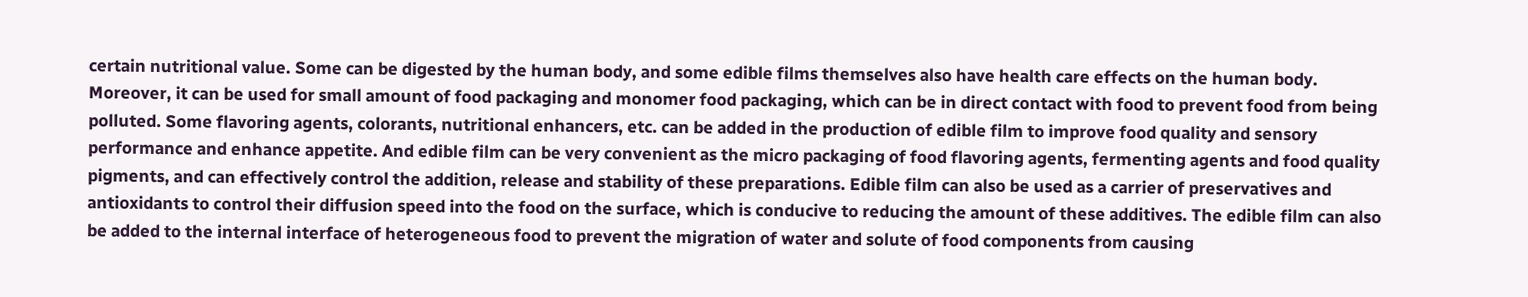certain nutritional value. Some can be digested by the human body, and some edible films themselves also have health care effects on the human body. Moreover, it can be used for small amount of food packaging and monomer food packaging, which can be in direct contact with food to prevent food from being polluted. Some flavoring agents, colorants, nutritional enhancers, etc. can be added in the production of edible film to improve food quality and sensory performance and enhance appetite. And edible film can be very convenient as the micro packaging of food flavoring agents, fermenting agents and food quality pigments, and can effectively control the addition, release and stability of these preparations. Edible film can also be used as a carrier of preservatives and antioxidants to control their diffusion speed into the food on the surface, which is conducive to reducing the amount of these additives. The edible film can also be added to the internal interface of heterogeneous food to prevent the migration of water and solute of food components from causing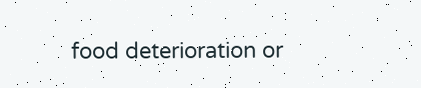food deterioration or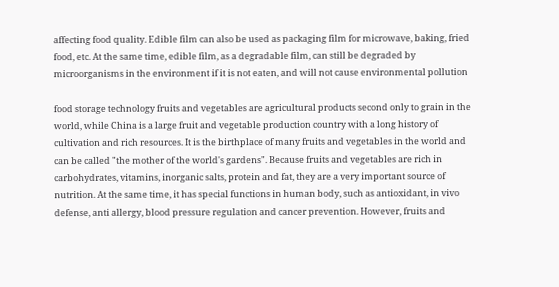affecting food quality. Edible film can also be used as packaging film for microwave, baking, fried food, etc. At the same time, edible film, as a degradable film, can still be degraded by microorganisms in the environment if it is not eaten, and will not cause environmental pollution

food storage technology fruits and vegetables are agricultural products second only to grain in the world, while China is a large fruit and vegetable production country with a long history of cultivation and rich resources. It is the birthplace of many fruits and vegetables in the world and can be called "the mother of the world's gardens". Because fruits and vegetables are rich in carbohydrates, vitamins, inorganic salts, protein and fat, they are a very important source of nutrition. At the same time, it has special functions in human body, such as antioxidant, in vivo defense, anti allergy, blood pressure regulation and cancer prevention. However, fruits and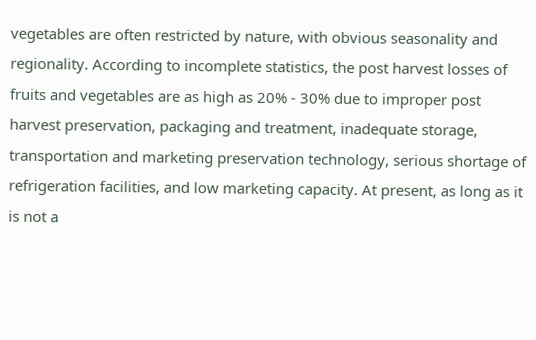vegetables are often restricted by nature, with obvious seasonality and regionality. According to incomplete statistics, the post harvest losses of fruits and vegetables are as high as 20% - 30% due to improper post harvest preservation, packaging and treatment, inadequate storage, transportation and marketing preservation technology, serious shortage of refrigeration facilities, and low marketing capacity. At present, as long as it is not a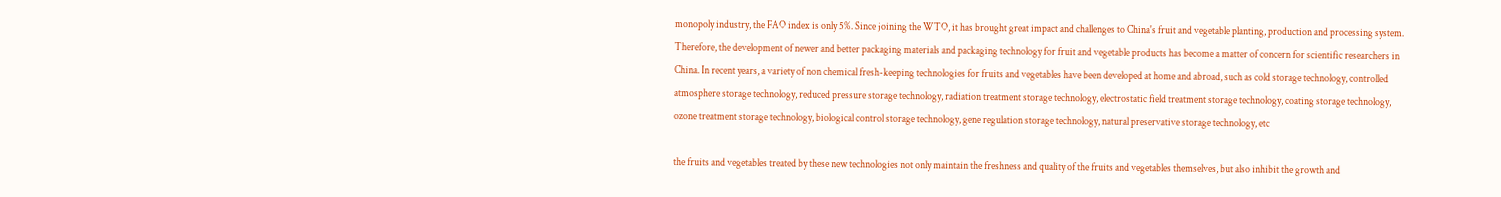monopoly industry, the FAO index is only 5%. Since joining the WTO, it has brought great impact and challenges to China's fruit and vegetable planting, production and processing system. Therefore, the development of newer and better packaging materials and packaging technology for fruit and vegetable products has become a matter of concern for scientific researchers in China. In recent years, a variety of non chemical fresh-keeping technologies for fruits and vegetables have been developed at home and abroad, such as cold storage technology, controlled atmosphere storage technology, reduced pressure storage technology, radiation treatment storage technology, electrostatic field treatment storage technology, coating storage technology, ozone treatment storage technology, biological control storage technology, gene regulation storage technology, natural preservative storage technology, etc

the fruits and vegetables treated by these new technologies not only maintain the freshness and quality of the fruits and vegetables themselves, but also inhibit the growth and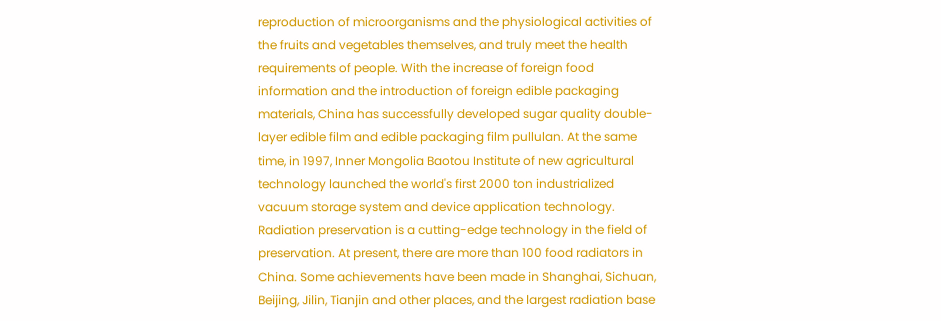reproduction of microorganisms and the physiological activities of the fruits and vegetables themselves, and truly meet the health requirements of people. With the increase of foreign food information and the introduction of foreign edible packaging materials, China has successfully developed sugar quality double-layer edible film and edible packaging film pullulan. At the same time, in 1997, Inner Mongolia Baotou Institute of new agricultural technology launched the world's first 2000 ton industrialized vacuum storage system and device application technology. Radiation preservation is a cutting-edge technology in the field of preservation. At present, there are more than 100 food radiators in China. Some achievements have been made in Shanghai, Sichuan, Beijing, Jilin, Tianjin and other places, and the largest radiation base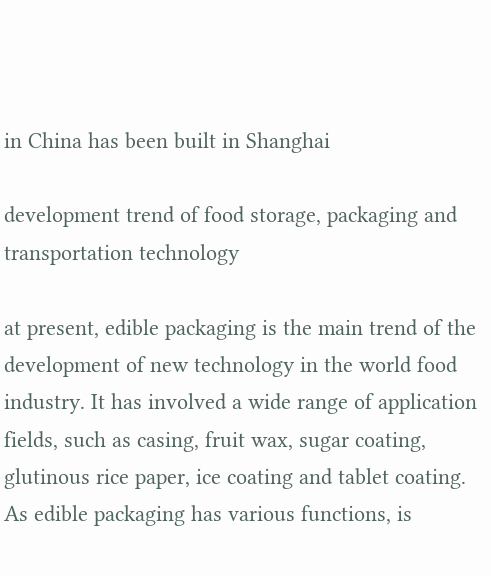in China has been built in Shanghai

development trend of food storage, packaging and transportation technology

at present, edible packaging is the main trend of the development of new technology in the world food industry. It has involved a wide range of application fields, such as casing, fruit wax, sugar coating, glutinous rice paper, ice coating and tablet coating. As edible packaging has various functions, is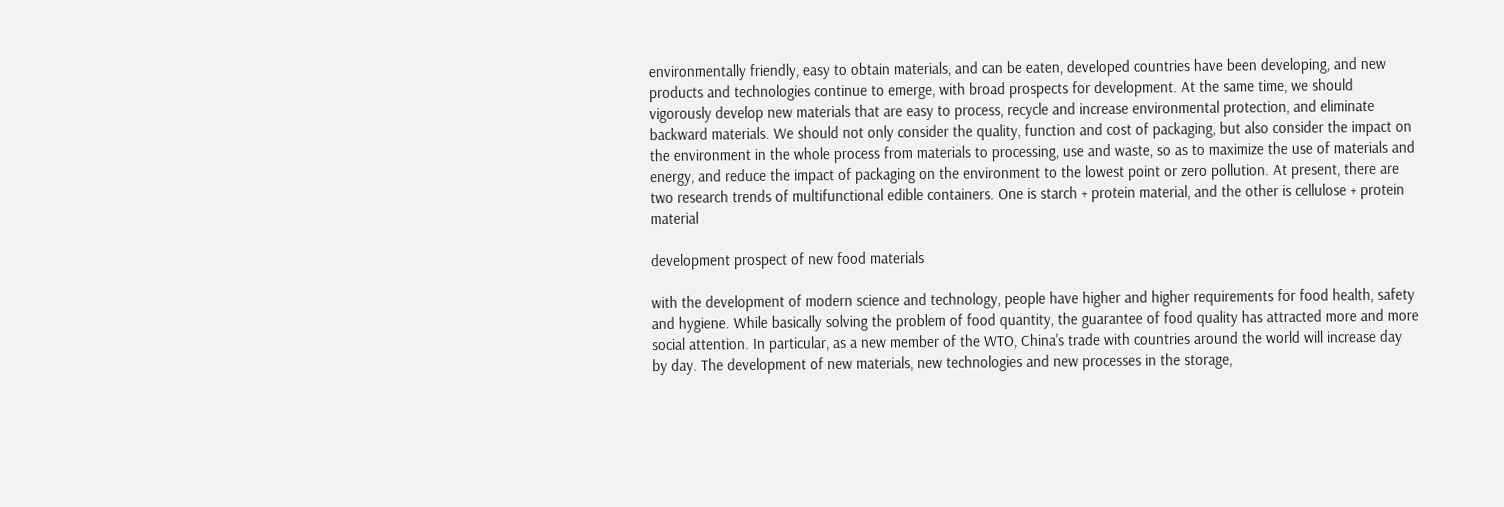environmentally friendly, easy to obtain materials, and can be eaten, developed countries have been developing, and new products and technologies continue to emerge, with broad prospects for development. At the same time, we should vigorously develop new materials that are easy to process, recycle and increase environmental protection, and eliminate backward materials. We should not only consider the quality, function and cost of packaging, but also consider the impact on the environment in the whole process from materials to processing, use and waste, so as to maximize the use of materials and energy, and reduce the impact of packaging on the environment to the lowest point or zero pollution. At present, there are two research trends of multifunctional edible containers. One is starch + protein material, and the other is cellulose + protein material

development prospect of new food materials

with the development of modern science and technology, people have higher and higher requirements for food health, safety and hygiene. While basically solving the problem of food quantity, the guarantee of food quality has attracted more and more social attention. In particular, as a new member of the WTO, China's trade with countries around the world will increase day by day. The development of new materials, new technologies and new processes in the storage,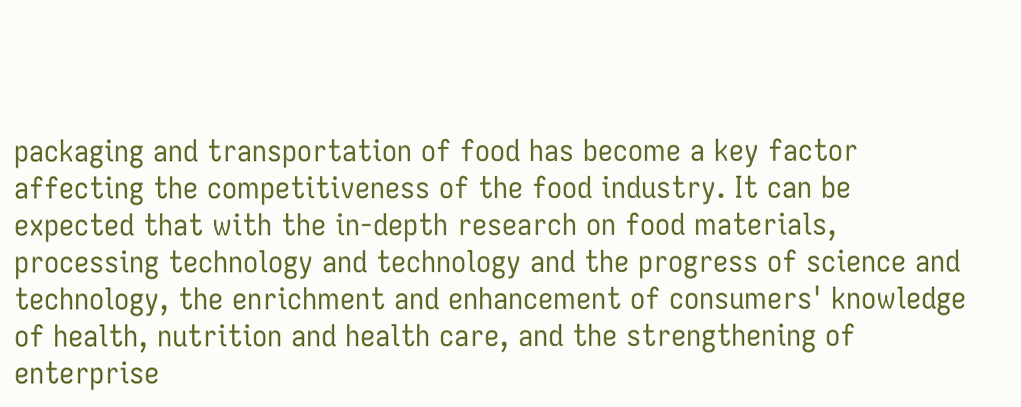packaging and transportation of food has become a key factor affecting the competitiveness of the food industry. It can be expected that with the in-depth research on food materials, processing technology and technology and the progress of science and technology, the enrichment and enhancement of consumers' knowledge of health, nutrition and health care, and the strengthening of enterprise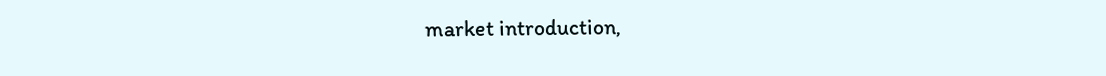market introduction,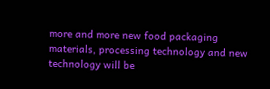more and more new food packaging materials, processing technology and new technology will be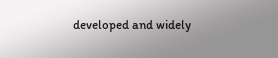developed and widely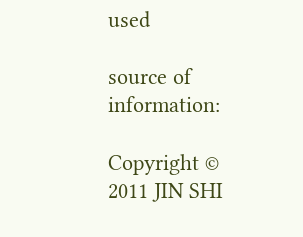used

source of information:

Copyright © 2011 JIN SHI